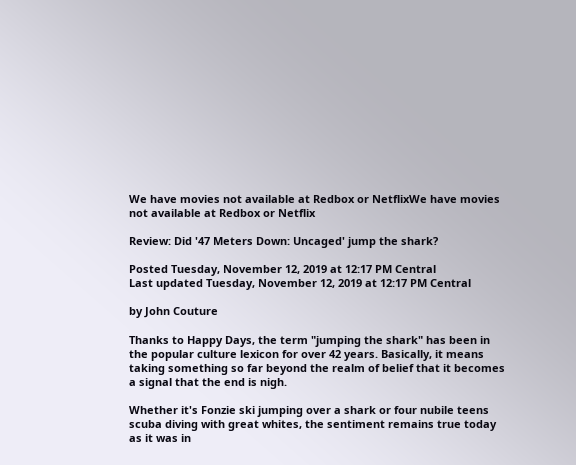We have movies not available at Redbox or NetflixWe have movies not available at Redbox or Netflix

Review: Did '47 Meters Down: Uncaged' jump the shark?

Posted Tuesday, November 12, 2019 at 12:17 PM Central
Last updated Tuesday, November 12, 2019 at 12:17 PM Central

by John Couture

Thanks to Happy Days, the term "jumping the shark" has been in the popular culture lexicon for over 42 years. Basically, it means taking something so far beyond the realm of belief that it becomes a signal that the end is nigh.

Whether it's Fonzie ski jumping over a shark or four nubile teens scuba diving with great whites, the sentiment remains true today as it was in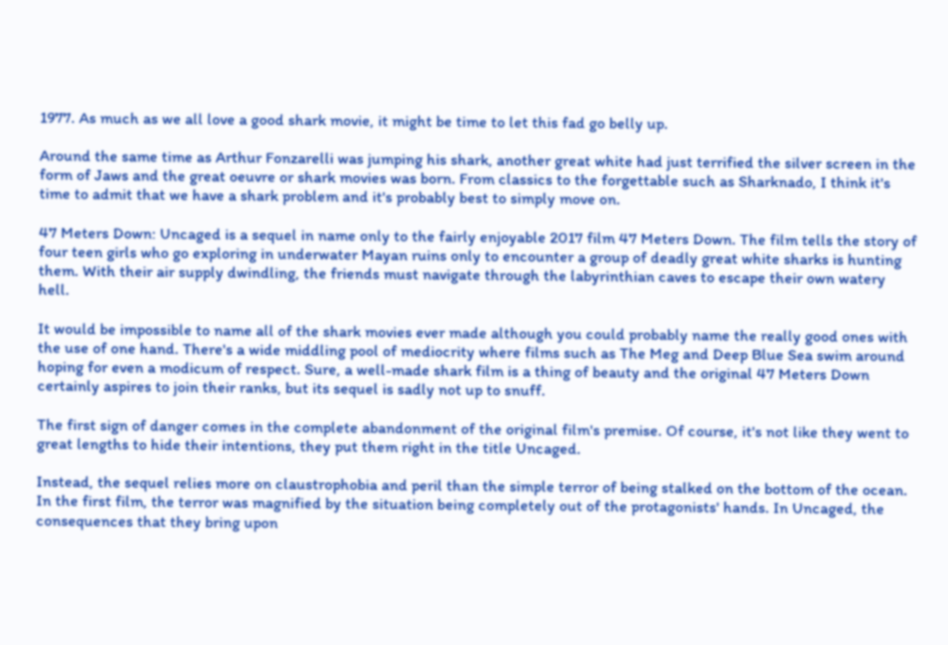1977. As much as we all love a good shark movie, it might be time to let this fad go belly up.

Around the same time as Arthur Fonzarelli was jumping his shark, another great white had just terrified the silver screen in the form of Jaws and the great oeuvre or shark movies was born. From classics to the forgettable such as Sharknado, I think it's time to admit that we have a shark problem and it's probably best to simply move on.

47 Meters Down: Uncaged is a sequel in name only to the fairly enjoyable 2017 film 47 Meters Down. The film tells the story of four teen girls who go exploring in underwater Mayan ruins only to encounter a group of deadly great white sharks is hunting them. With their air supply dwindling, the friends must navigate through the labyrinthian caves to escape their own watery hell.

It would be impossible to name all of the shark movies ever made although you could probably name the really good ones with the use of one hand. There's a wide middling pool of mediocrity where films such as The Meg and Deep Blue Sea swim around hoping for even a modicum of respect. Sure, a well-made shark film is a thing of beauty and the original 47 Meters Down certainly aspires to join their ranks, but its sequel is sadly not up to snuff.

The first sign of danger comes in the complete abandonment of the original film's premise. Of course, it's not like they went to great lengths to hide their intentions, they put them right in the title Uncaged.

Instead, the sequel relies more on claustrophobia and peril than the simple terror of being stalked on the bottom of the ocean. In the first film, the terror was magnified by the situation being completely out of the protagonists' hands. In Uncaged, the consequences that they bring upon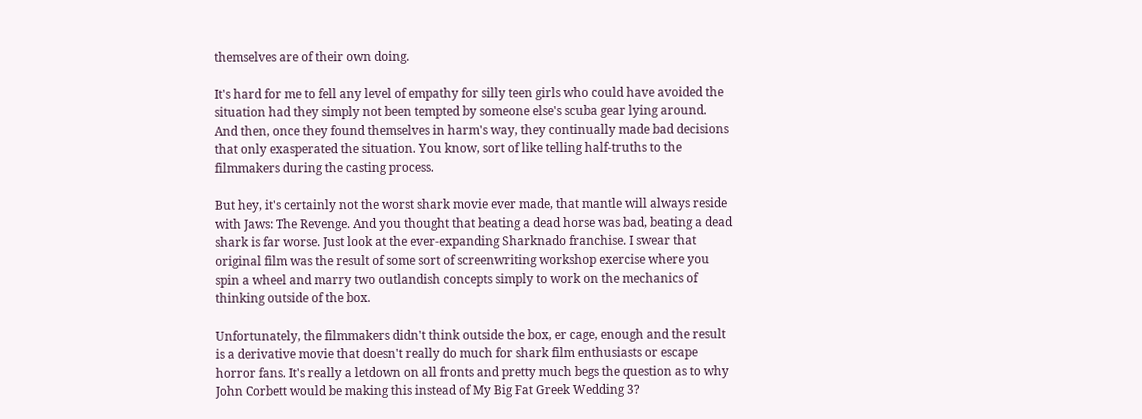themselves are of their own doing.

It's hard for me to fell any level of empathy for silly teen girls who could have avoided the situation had they simply not been tempted by someone else's scuba gear lying around. And then, once they found themselves in harm's way, they continually made bad decisions that only exasperated the situation. You know, sort of like telling half-truths to the filmmakers during the casting process.

But hey, it's certainly not the worst shark movie ever made, that mantle will always reside with Jaws: The Revenge. And you thought that beating a dead horse was bad, beating a dead shark is far worse. Just look at the ever-expanding Sharknado franchise. I swear that original film was the result of some sort of screenwriting workshop exercise where you spin a wheel and marry two outlandish concepts simply to work on the mechanics of thinking outside of the box.

Unfortunately, the filmmakers didn't think outside the box, er cage, enough and the result is a derivative movie that doesn't really do much for shark film enthusiasts or escape horror fans. It's really a letdown on all fronts and pretty much begs the question as to why John Corbett would be making this instead of My Big Fat Greek Wedding 3?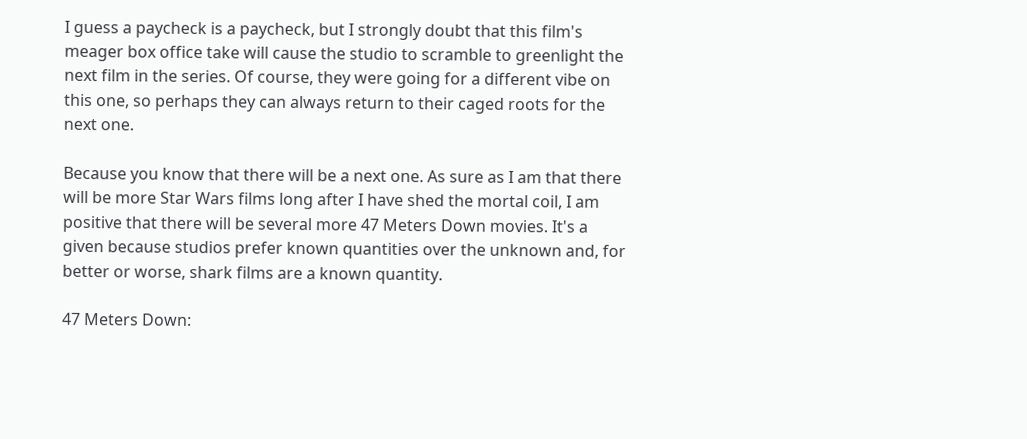I guess a paycheck is a paycheck, but I strongly doubt that this film's meager box office take will cause the studio to scramble to greenlight the next film in the series. Of course, they were going for a different vibe on this one, so perhaps they can always return to their caged roots for the next one.

Because you know that there will be a next one. As sure as I am that there will be more Star Wars films long after I have shed the mortal coil, I am positive that there will be several more 47 Meters Down movies. It's a given because studios prefer known quantities over the unknown and, for better or worse, shark films are a known quantity.

47 Meters Down: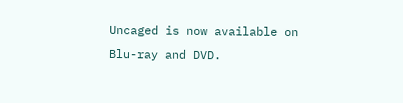Uncaged is now available on Blu-ray and DVD.